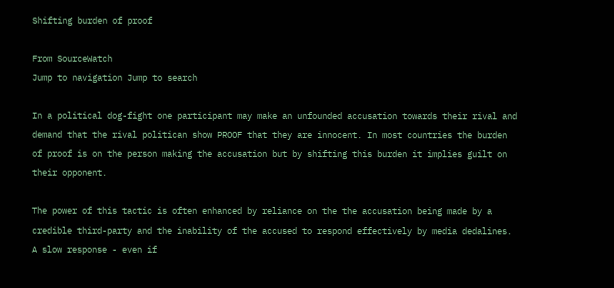Shifting burden of proof

From SourceWatch
Jump to navigation Jump to search

In a political dog-fight one participant may make an unfounded accusation towards their rival and demand that the rival politican show PROOF that they are innocent. In most countries the burden of proof is on the person making the accusation but by shifting this burden it implies guilt on their opponent.

The power of this tactic is often enhanced by reliance on the the accusation being made by a credible third-party and the inability of the accused to respond effectively by media dedalines. A slow response - even if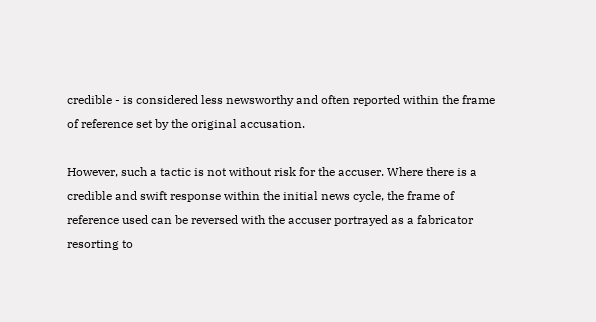credible - is considered less newsworthy and often reported within the frame of reference set by the original accusation.

However, such a tactic is not without risk for the accuser. Where there is a credible and swift response within the initial news cycle, the frame of reference used can be reversed with the accuser portrayed as a fabricator resorting to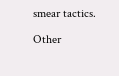smear tactics.

Other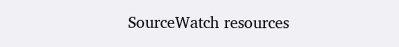SourceWatch resources